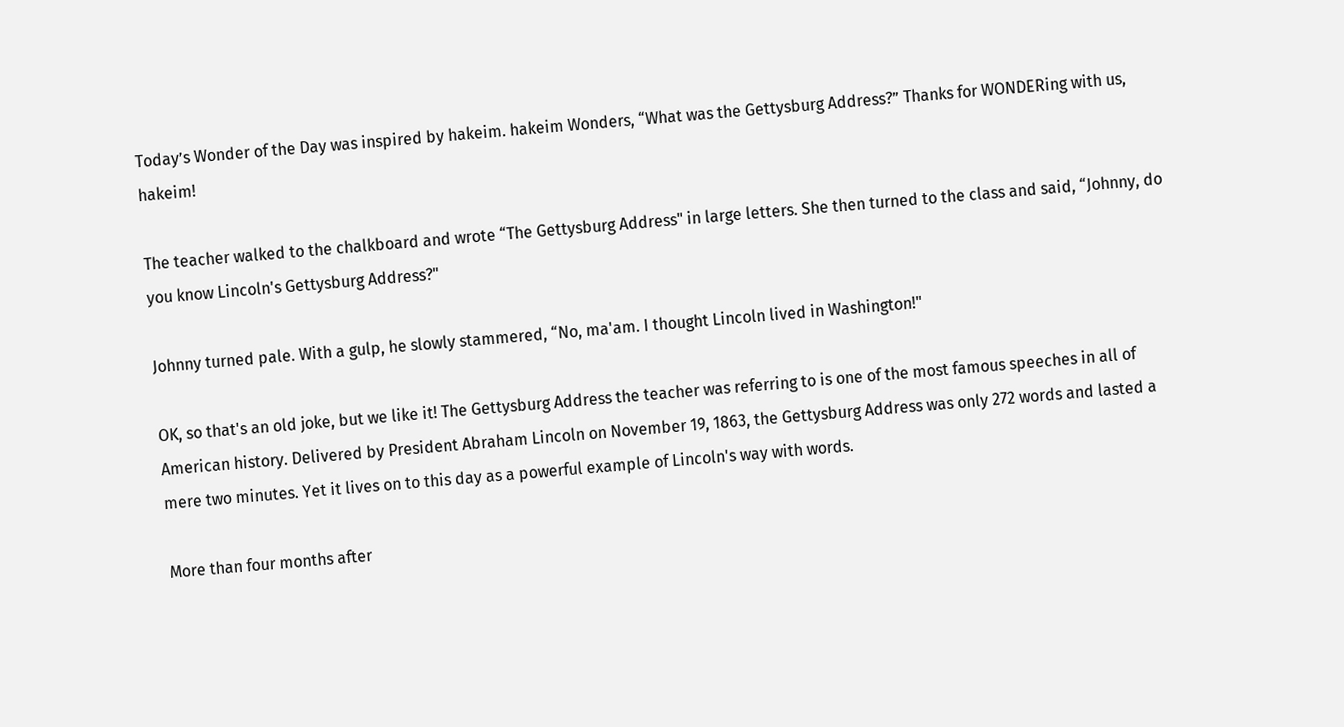Today’s Wonder of the Day was inspired by hakeim. hakeim Wonders, “What was the Gettysburg Address?” Thanks for WONDERing with us, hakeim!

The teacher walked to the chalkboard and wrote “The Gettysburg Address" in large letters. She then turned to the class and said, “Johnny, do you know Lincoln's Gettysburg Address?"

Johnny turned pale. With a gulp, he slowly stammered, “No, ma'am. I thought Lincoln lived in Washington!"

OK, so that's an old joke, but we like it! The Gettysburg Address the teacher was referring to is one of the most famous speeches in all of American history. Delivered by President Abraham Lincoln on November 19, 1863, the Gettysburg Address was only 272 words and lasted a mere two minutes. Yet it lives on to this day as a powerful example of Lincoln's way with words.

More than four months after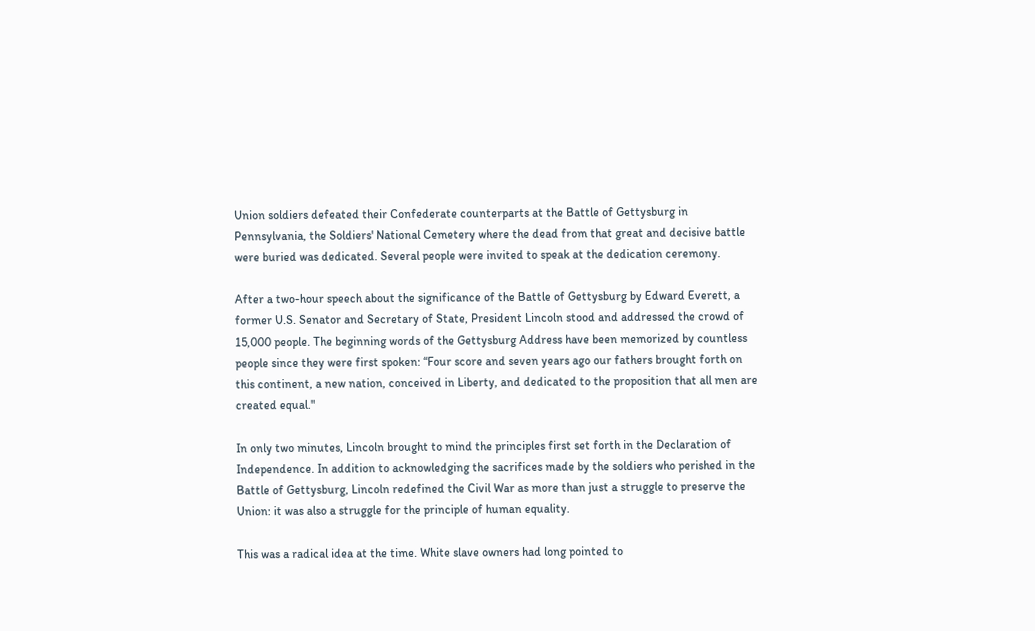Union soldiers defeated their Confederate counterparts at the Battle of Gettysburg in Pennsylvania, the Soldiers' National Cemetery where the dead from that great and decisive battle were buried was dedicated. Several people were invited to speak at the dedication ceremony.

After a two-hour speech about the significance of the Battle of Gettysburg by Edward Everett, a former U.S. Senator and Secretary of State, President Lincoln stood and addressed the crowd of 15,000 people. The beginning words of the Gettysburg Address have been memorized by countless people since they were first spoken: “Four score and seven years ago our fathers brought forth on this continent, a new nation, conceived in Liberty, and dedicated to the proposition that all men are created equal."

In only two minutes, Lincoln brought to mind the principles first set forth in the Declaration of Independence. In addition to acknowledging the sacrifices made by the soldiers who perished in the Battle of Gettysburg, Lincoln redefined the Civil War as more than just a struggle to preserve the Union: it was also a struggle for the principle of human equality.

This was a radical idea at the time. White slave owners had long pointed to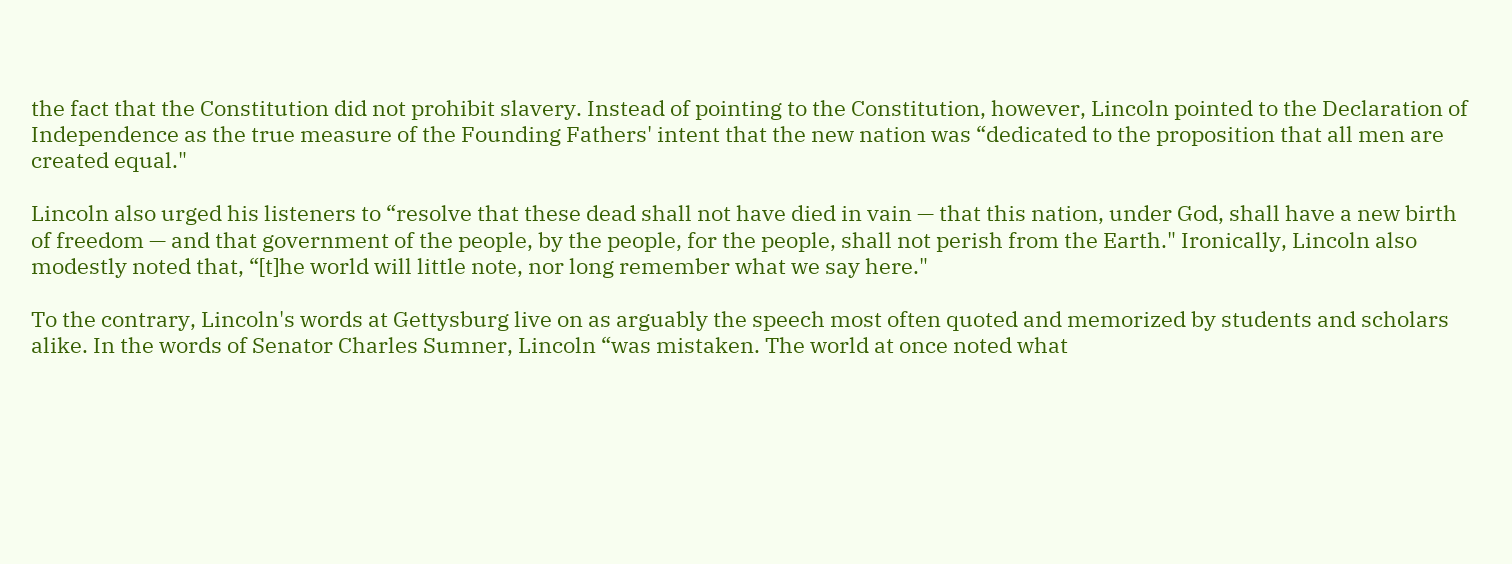the fact that the Constitution did not prohibit slavery. Instead of pointing to the Constitution, however, Lincoln pointed to the Declaration of Independence as the true measure of the Founding Fathers' intent that the new nation was “dedicated to the proposition that all men are created equal."

Lincoln also urged his listeners to “resolve that these dead shall not have died in vain — that this nation, under God, shall have a new birth of freedom — and that government of the people, by the people, for the people, shall not perish from the Earth." Ironically, Lincoln also modestly noted that, “[t]he world will little note, nor long remember what we say here."

To the contrary, Lincoln's words at Gettysburg live on as arguably the speech most often quoted and memorized by students and scholars alike. In the words of Senator Charles Sumner, Lincoln “was mistaken. The world at once noted what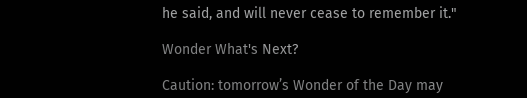he said, and will never cease to remember it."

Wonder What's Next?

Caution: tomorrow’s Wonder of the Day may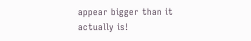appear bigger than it actually is!